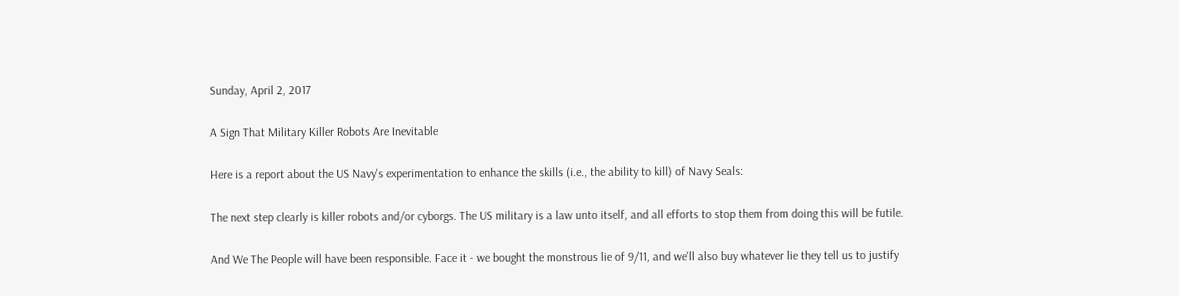Sunday, April 2, 2017

A Sign That Military Killer Robots Are Inevitable

Here is a report about the US Navy's experimentation to enhance the skills (i.e., the ability to kill) of Navy Seals:

The next step clearly is killer robots and/or cyborgs. The US military is a law unto itself, and all efforts to stop them from doing this will be futile.

And We The People will have been responsible. Face it - we bought the monstrous lie of 9/11, and we'll also buy whatever lie they tell us to justify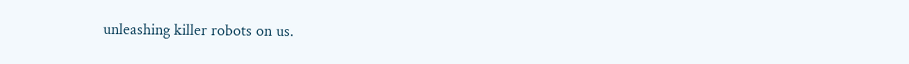unleashing killer robots on us.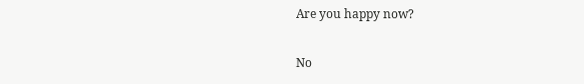Are you happy now?

No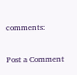comments:

Post a Comment